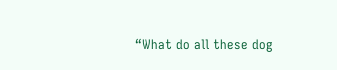“What do all these dog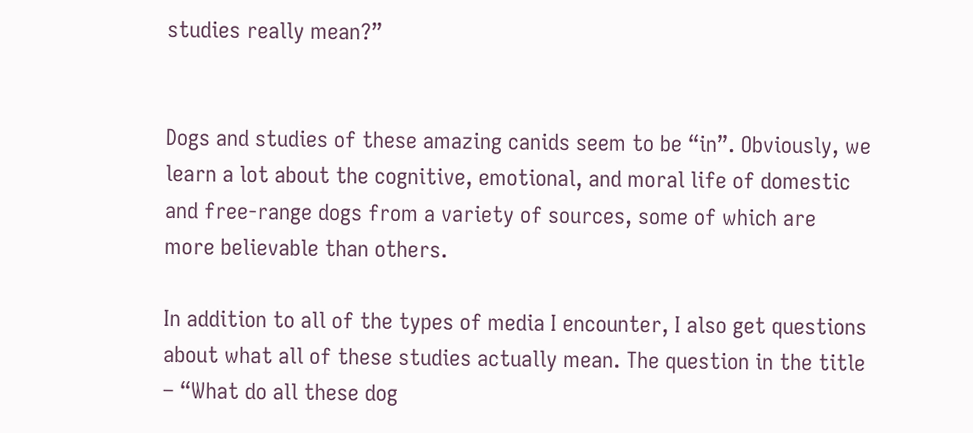studies really mean?”


Dogs and studies of these amazing canids seem to be “in”. Obviously, we learn a lot about the cognitive, emotional, and moral life of domestic and free-range dogs from a variety of sources, some of which are more believable than others.

In addition to all of the types of media I encounter, I also get questions about what all of these studies actually mean. The question in the title – “What do all these dog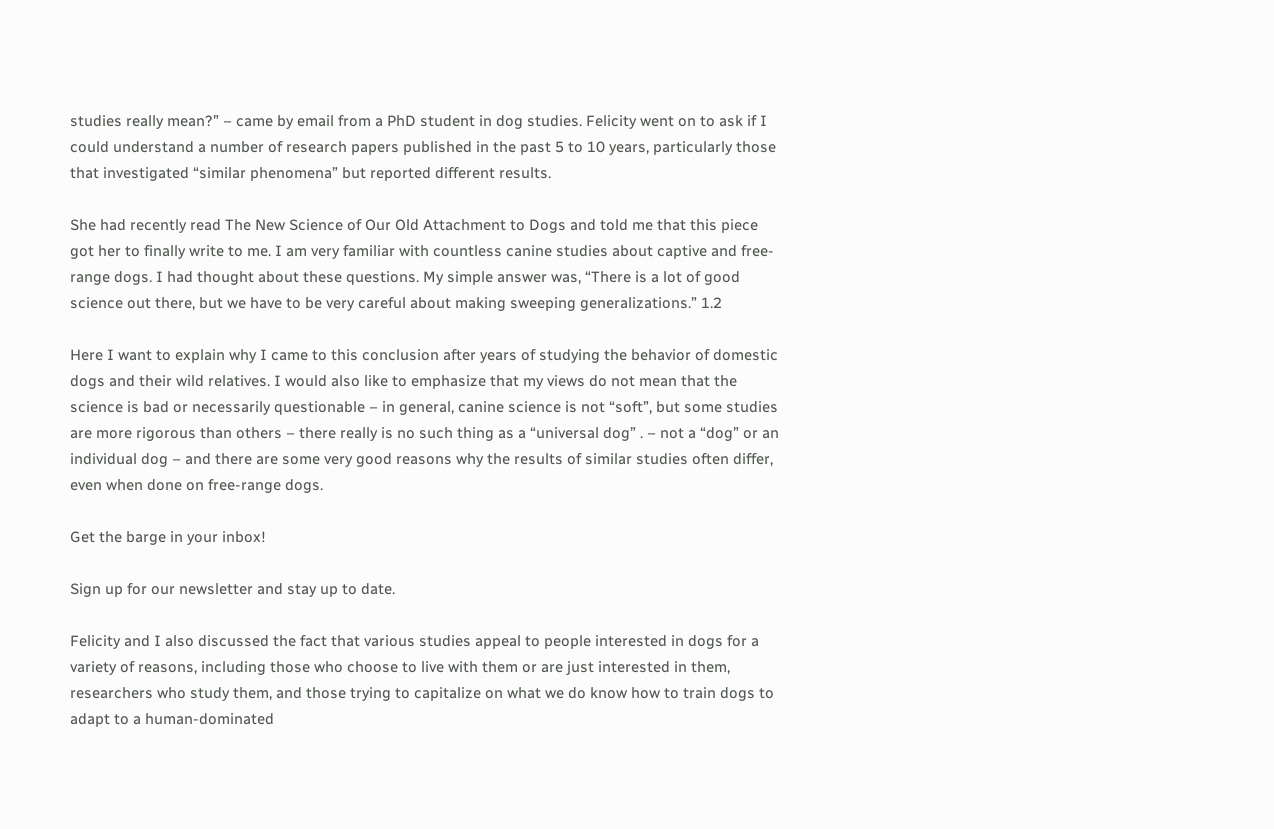studies really mean?” – came by email from a PhD student in dog studies. Felicity went on to ask if I could understand a number of research papers published in the past 5 to 10 years, particularly those that investigated “similar phenomena” but reported different results.

She had recently read The New Science of Our Old Attachment to Dogs and told me that this piece got her to finally write to me. I am very familiar with countless canine studies about captive and free-range dogs. I had thought about these questions. My simple answer was, “There is a lot of good science out there, but we have to be very careful about making sweeping generalizations.” 1.2

Here I want to explain why I came to this conclusion after years of studying the behavior of domestic dogs and their wild relatives. I would also like to emphasize that my views do not mean that the science is bad or necessarily questionable – in general, canine science is not “soft”, but some studies are more rigorous than others – there really is no such thing as a “universal dog” . – not a “dog” or an individual dog – and there are some very good reasons why the results of similar studies often differ, even when done on free-range dogs.

Get the barge in your inbox!

Sign up for our newsletter and stay up to date.

Felicity and I also discussed the fact that various studies appeal to people interested in dogs for a variety of reasons, including those who choose to live with them or are just interested in them, researchers who study them, and those trying to capitalize on what we do know how to train dogs to adapt to a human-dominated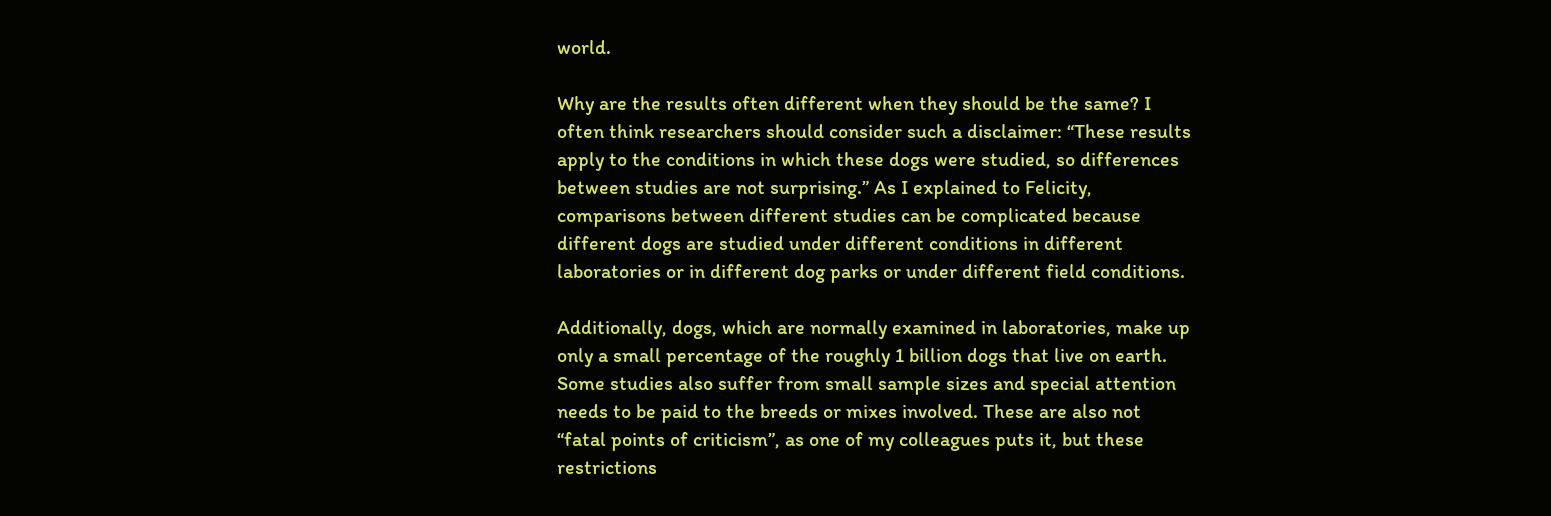world.

Why are the results often different when they should be the same? I often think researchers should consider such a disclaimer: “These results apply to the conditions in which these dogs were studied, so differences between studies are not surprising.” As I explained to Felicity, comparisons between different studies can be complicated because different dogs are studied under different conditions in different laboratories or in different dog parks or under different field conditions.

Additionally, dogs, which are normally examined in laboratories, make up only a small percentage of the roughly 1 billion dogs that live on earth. Some studies also suffer from small sample sizes and special attention needs to be paid to the breeds or mixes involved. These are also not “fatal points of criticism”, as one of my colleagues puts it, but these restrictions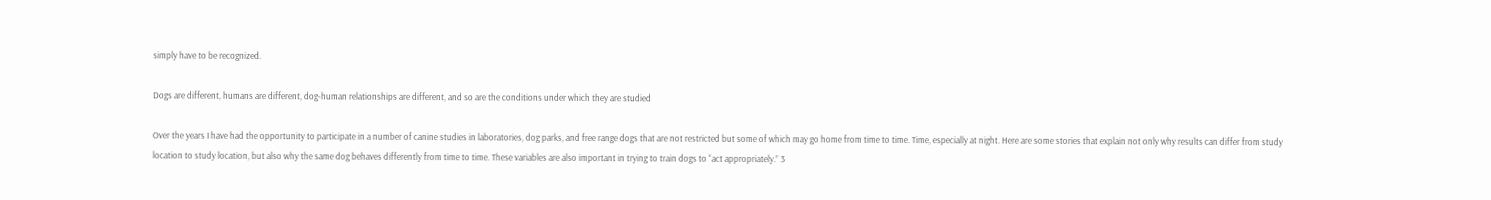simply have to be recognized.

Dogs are different, humans are different, dog-human relationships are different, and so are the conditions under which they are studied

Over the years I have had the opportunity to participate in a number of canine studies in laboratories, dog parks, and free range dogs that are not restricted but some of which may go home from time to time. Time, especially at night. Here are some stories that explain not only why results can differ from study location to study location, but also why the same dog behaves differently from time to time. These variables are also important in trying to train dogs to “act appropriately.” 3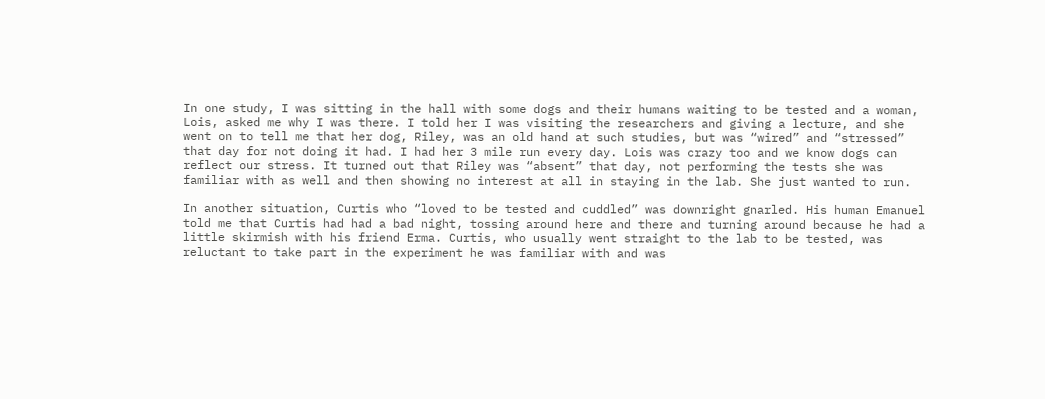In one study, I was sitting in the hall with some dogs and their humans waiting to be tested and a woman, Lois, asked me why I was there. I told her I was visiting the researchers and giving a lecture, and she went on to tell me that her dog, Riley, was an old hand at such studies, but was “wired” and “stressed” that day for not doing it had. I had her 3 mile run every day. Lois was crazy too and we know dogs can reflect our stress. It turned out that Riley was “absent” that day, not performing the tests she was familiar with as well and then showing no interest at all in staying in the lab. She just wanted to run.

In another situation, Curtis who “loved to be tested and cuddled” was downright gnarled. His human Emanuel told me that Curtis had had a bad night, tossing around here and there and turning around because he had a little skirmish with his friend Erma. Curtis, who usually went straight to the lab to be tested, was reluctant to take part in the experiment he was familiar with and was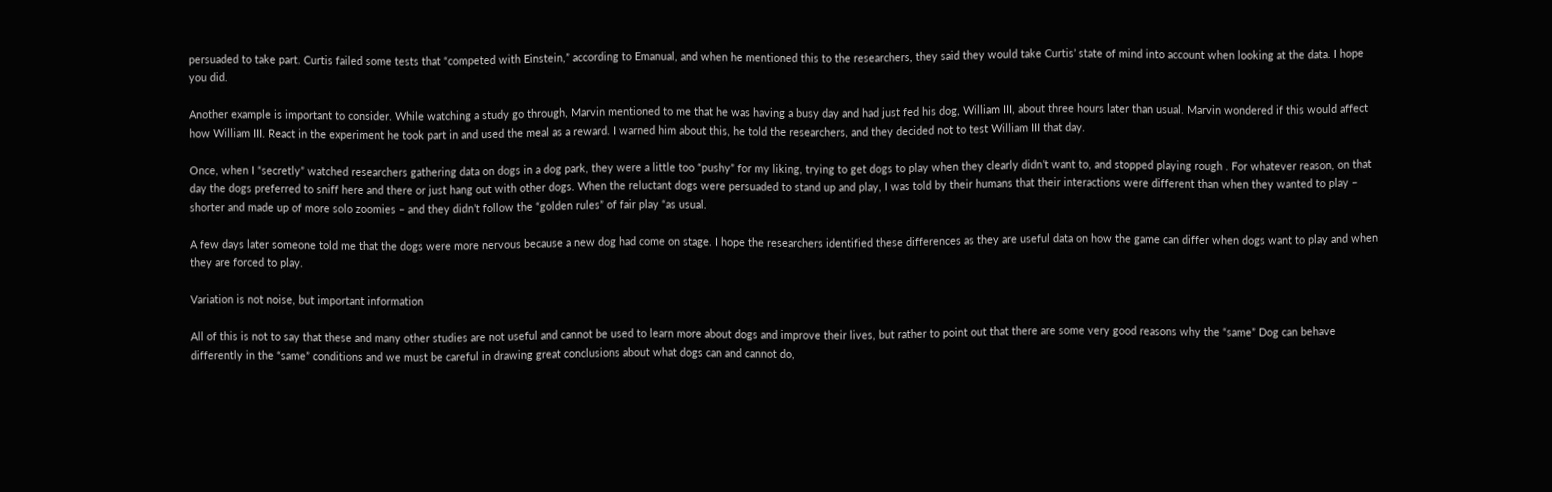persuaded to take part. Curtis failed some tests that “competed with Einstein,” according to Emanual, and when he mentioned this to the researchers, they said they would take Curtis’ state of mind into account when looking at the data. I hope you did.

Another example is important to consider. While watching a study go through, Marvin mentioned to me that he was having a busy day and had just fed his dog, William III, about three hours later than usual. Marvin wondered if this would affect how William III. React in the experiment he took part in and used the meal as a reward. I warned him about this, he told the researchers, and they decided not to test William III that day.

Once, when I “secretly” watched researchers gathering data on dogs in a dog park, they were a little too “pushy” for my liking, trying to get dogs to play when they clearly didn’t want to, and stopped playing rough . For whatever reason, on that day the dogs preferred to sniff here and there or just hang out with other dogs. When the reluctant dogs were persuaded to stand up and play, I was told by their humans that their interactions were different than when they wanted to play – shorter and made up of more solo zoomies – and they didn’t follow the “golden rules” of fair play “as usual.

A few days later someone told me that the dogs were more nervous because a new dog had come on stage. I hope the researchers identified these differences as they are useful data on how the game can differ when dogs want to play and when they are forced to play.

Variation is not noise, but important information

All of this is not to say that these and many other studies are not useful and cannot be used to learn more about dogs and improve their lives, but rather to point out that there are some very good reasons why the “same” Dog can behave differently in the “same” conditions and we must be careful in drawing great conclusions about what dogs can and cannot do,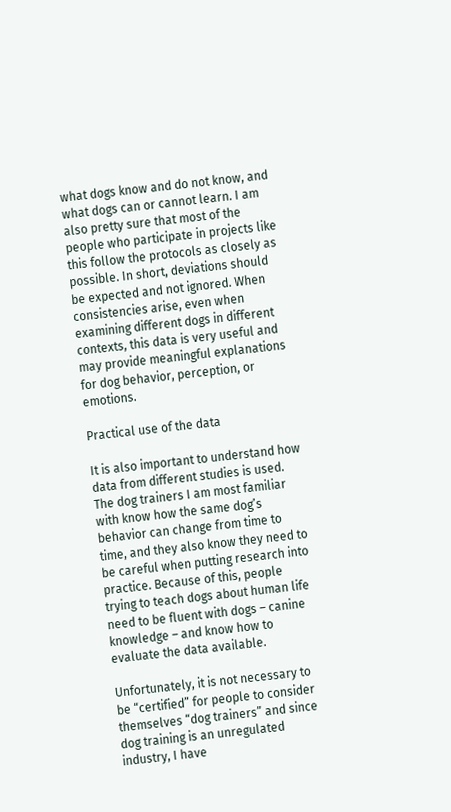what dogs know and do not know, and what dogs can or cannot learn. I am also pretty sure that most of the people who participate in projects like this follow the protocols as closely as possible. In short, deviations should be expected and not ignored. When consistencies arise, even when examining different dogs in different contexts, this data is very useful and may provide meaningful explanations for dog behavior, perception, or emotions.

Practical use of the data

It is also important to understand how data from different studies is used. The dog trainers I am most familiar with know how the same dog’s behavior can change from time to time, and they also know they need to be careful when putting research into practice. Because of this, people trying to teach dogs about human life need to be fluent with dogs – canine knowledge – and know how to evaluate the data available.

Unfortunately, it is not necessary to be “certified” for people to consider themselves “dog trainers” and since dog training is an unregulated industry, I have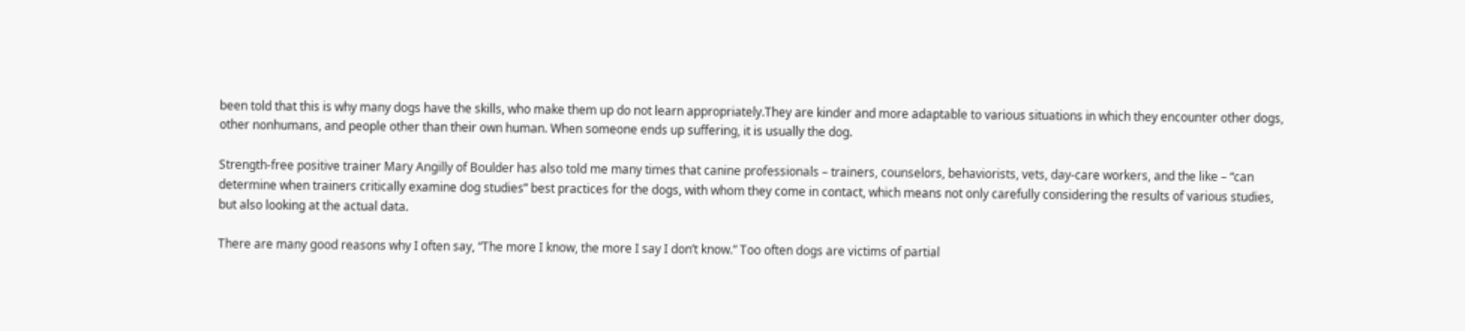been told that this is why many dogs have the skills, who make them up do not learn appropriately.They are kinder and more adaptable to various situations in which they encounter other dogs, other nonhumans, and people other than their own human. When someone ends up suffering, it is usually the dog.

Strength-free positive trainer Mary Angilly of Boulder has also told me many times that canine professionals – trainers, counselors, behaviorists, vets, day-care workers, and the like – “can determine when trainers critically examine dog studies” best practices for the dogs, with whom they come in contact, which means not only carefully considering the results of various studies, but also looking at the actual data.

There are many good reasons why I often say, “The more I know, the more I say I don’t know.” Too often dogs are victims of partial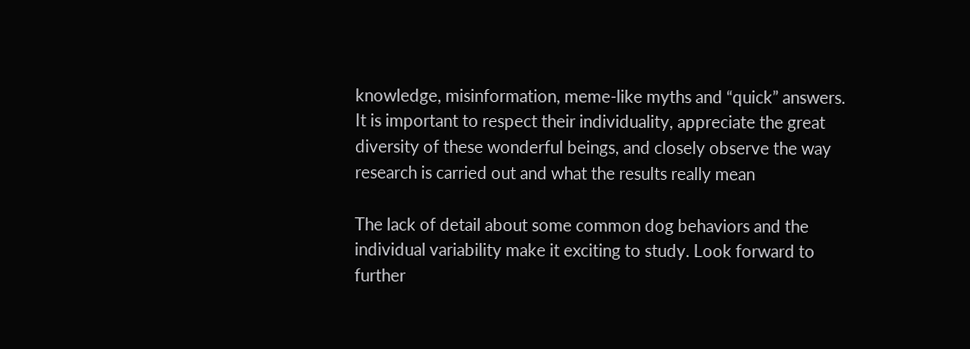knowledge, misinformation, meme-like myths and “quick” answers. It is important to respect their individuality, appreciate the great diversity of these wonderful beings, and closely observe the way research is carried out and what the results really mean

The lack of detail about some common dog behaviors and the individual variability make it exciting to study. Look forward to further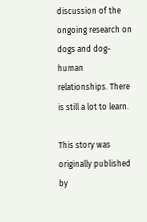discussion of the ongoing research on dogs and dog-human relationships. There is still a lot to learn.

This story was originally published by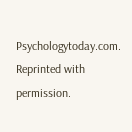Psychologytoday.com. Reprinted with permission.